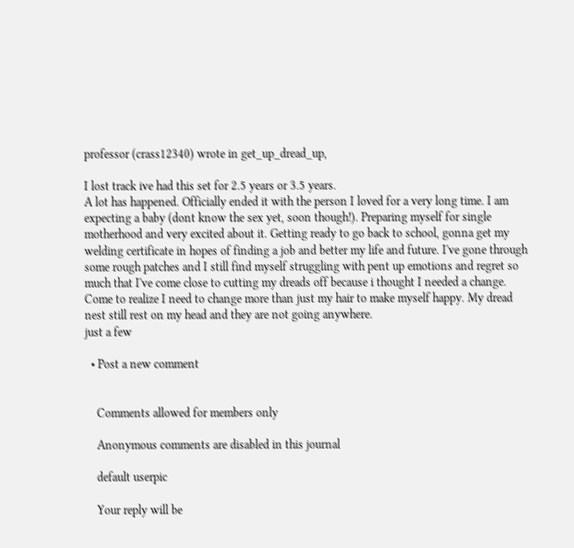professor (crass12340) wrote in get_up_dread_up,

I lost track ive had this set for 2.5 years or 3.5 years.
A lot has happened. Officially ended it with the person I loved for a very long time. I am expecting a baby (dont know the sex yet, soon though!). Preparing myself for single motherhood and very excited about it. Getting ready to go back to school, gonna get my welding certificate in hopes of finding a job and better my life and future. I've gone through some rough patches and I still find myself struggling with pent up emotions and regret so much that I've come close to cutting my dreads off because i thought I needed a change. Come to realize I need to change more than just my hair to make myself happy. My dread nest still rest on my head and they are not going anywhere.
just a few

  • Post a new comment


    Comments allowed for members only

    Anonymous comments are disabled in this journal

    default userpic

    Your reply will be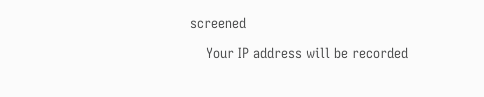screened

    Your IP address will be recorded